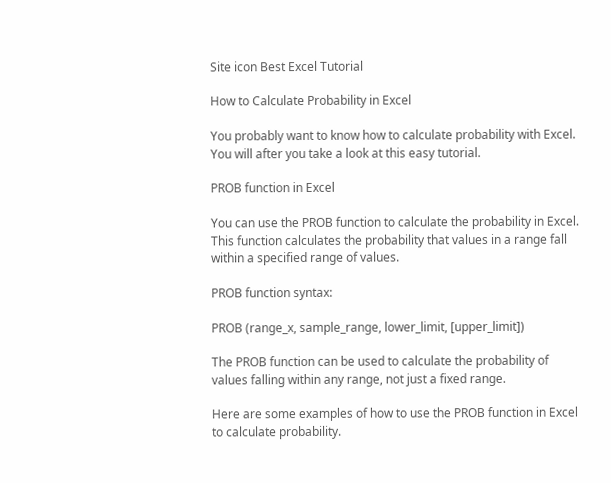Site icon Best Excel Tutorial

How to Calculate Probability in Excel

You probably want to know how to calculate probability with Excel. You will after you take a look at this easy tutorial.

PROB function in Excel

You can use the PROB function to calculate the probability in Excel. This function calculates the probability that values in a range fall within a specified range of values.

PROB function syntax:

PROB (range_x, sample_range, lower_limit, [upper_limit])

The PROB function can be used to calculate the probability of values falling within any range, not just a fixed range.

Here are some examples of how to use the PROB function in Excel to calculate probability.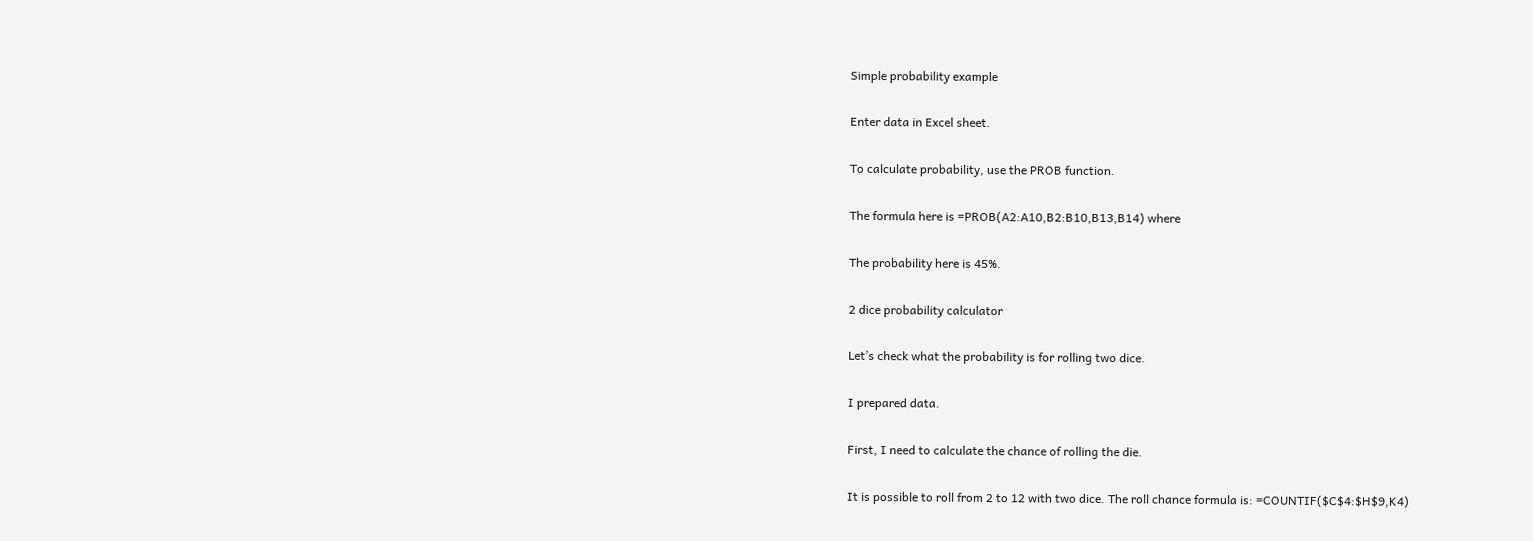Simple probability example

Enter data in Excel sheet.

To calculate probability, use the PROB function.

The formula here is =PROB(A2:A10,B2:B10,B13,B14) where

The probability here is 45%.

2 dice probability calculator

Let’s check what the probability is for rolling two dice.

I prepared data.

First, I need to calculate the chance of rolling the die.

It is possible to roll from 2 to 12 with two dice. The roll chance formula is: =COUNTIF($C$4:$H$9,K4)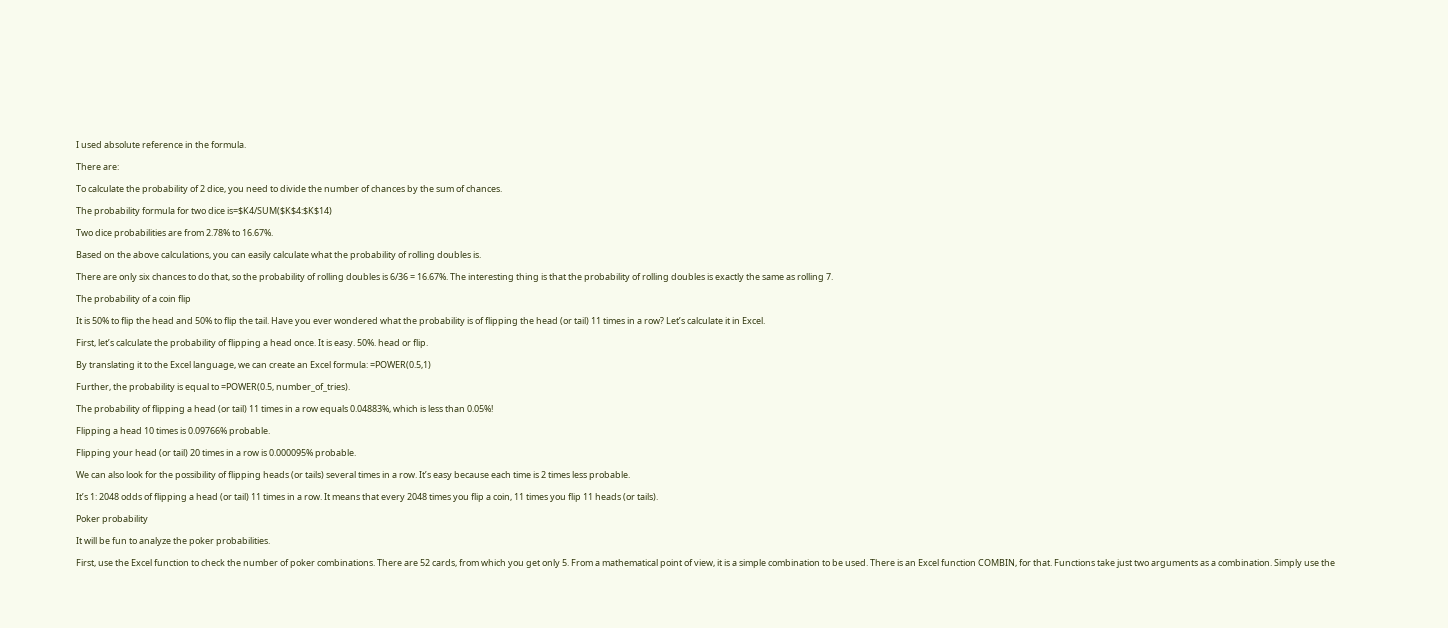I used absolute reference in the formula.

There are:

To calculate the probability of 2 dice, you need to divide the number of chances by the sum of chances.

The probability formula for two dice is=$K4/SUM($K$4:$K$14)

Two dice probabilities are from 2.78% to 16.67%.

Based on the above calculations, you can easily calculate what the probability of rolling doubles is.

There are only six chances to do that, so the probability of rolling doubles is 6/36 = 16.67%. The interesting thing is that the probability of rolling doubles is exactly the same as rolling 7.

The probability of a coin flip

It is 50% to flip the head and 50% to flip the tail. Have you ever wondered what the probability is of flipping the head (or tail) 11 times in a row? Let’s calculate it in Excel.

First, let’s calculate the probability of flipping a head once. It is easy. 50%. head or flip.

By translating it to the Excel language, we can create an Excel formula: =POWER(0.5,1)

Further, the probability is equal to =POWER(0.5, number_of_tries).

The probability of flipping a head (or tail) 11 times in a row equals 0.04883%, which is less than 0.05%!

Flipping a head 10 times is 0.09766% probable.

Flipping your head (or tail) 20 times in a row is 0.000095% probable.

We can also look for the possibility of flipping heads (or tails) several times in a row. It’s easy because each time is 2 times less probable.

It’s 1: 2048 odds of flipping a head (or tail) 11 times in a row. It means that every 2048 times you flip a coin, 11 times you flip 11 heads (or tails).

Poker probability

It will be fun to analyze the poker probabilities.

First, use the Excel function to check the number of poker combinations. There are 52 cards, from which you get only 5. From a mathematical point of view, it is a simple combination to be used. There is an Excel function COMBIN, for that. Functions take just two arguments as a combination. Simply use the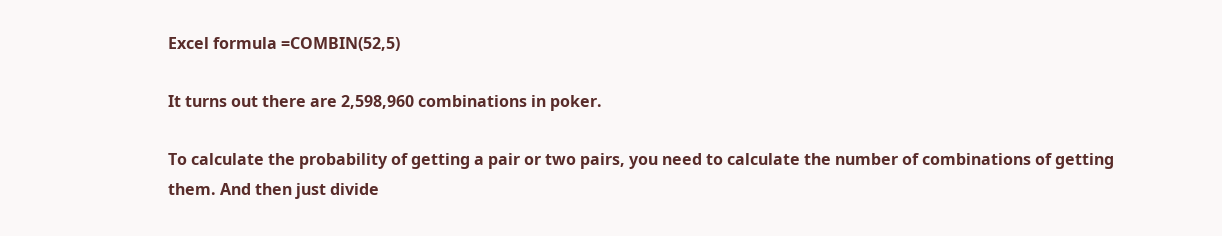Excel formula =COMBIN(52,5)

It turns out there are 2,598,960 combinations in poker.

To calculate the probability of getting a pair or two pairs, you need to calculate the number of combinations of getting them. And then just divide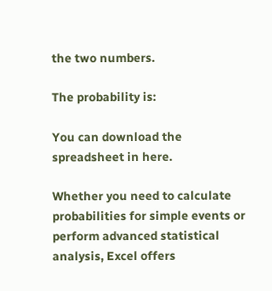the two numbers.

The probability is:

You can download the spreadsheet in here.

Whether you need to calculate probabilities for simple events or perform advanced statistical analysis, Excel offers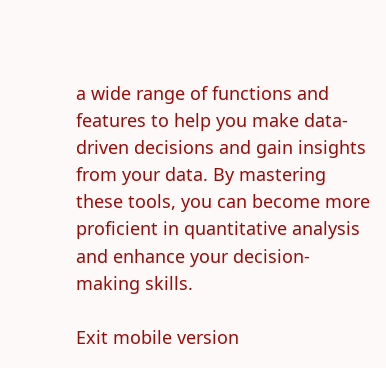a wide range of functions and features to help you make data-driven decisions and gain insights from your data. By mastering these tools, you can become more proficient in quantitative analysis and enhance your decision-making skills.

Exit mobile version